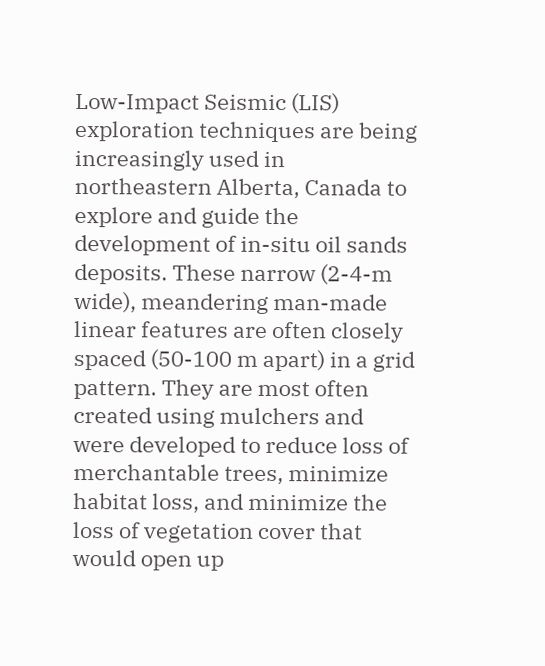Low-Impact Seismic (LIS) exploration techniques are being increasingly used in northeastern Alberta, Canada to explore and guide the development of in-situ oil sands deposits. These narrow (2-4-m wide), meandering man-made linear features are often closely spaced (50-100 m apart) in a grid pattern. They are most often created using mulchers and were developed to reduce loss of merchantable trees, minimize habitat loss, and minimize the loss of vegetation cover that would open up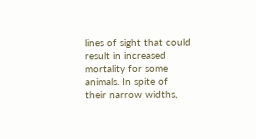lines of sight that could result in increased mortality for some animals. In spite of their narrow widths,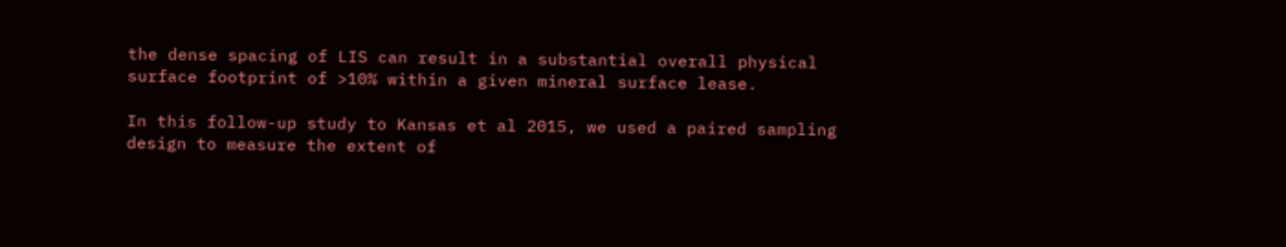the dense spacing of LIS can result in a substantial overall physical surface footprint of >10% within a given mineral surface lease.

In this follow-up study to Kansas et al 2015, we used a paired sampling design to measure the extent of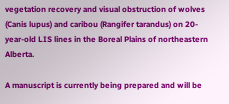vegetation recovery and visual obstruction of wolves (Canis lupus) and caribou (Rangifer tarandus) on 20-year-old LIS lines in the Boreal Plains of northeastern Alberta.

A manuscript is currently being prepared and will be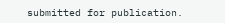submitted for publication.